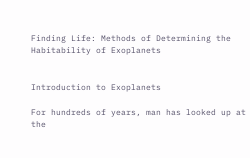Finding Life: Methods of Determining the Habitability of Exoplanets


Introduction to Exoplanets

For hundreds of years, man has looked up at the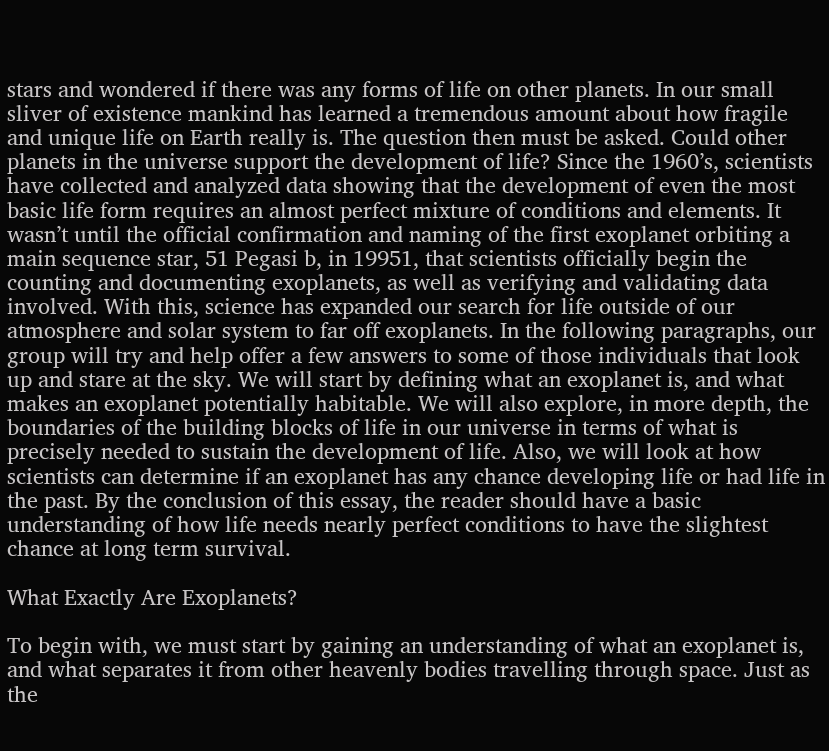stars and wondered if there was any forms of life on other planets. In our small sliver of existence mankind has learned a tremendous amount about how fragile and unique life on Earth really is. The question then must be asked. Could other planets in the universe support the development of life? Since the 1960’s, scientists have collected and analyzed data showing that the development of even the most basic life form requires an almost perfect mixture of conditions and elements. It wasn’t until the official confirmation and naming of the first exoplanet orbiting a main sequence star, 51 Pegasi b, in 19951, that scientists officially begin the counting and documenting exoplanets, as well as verifying and validating data involved. With this, science has expanded our search for life outside of our atmosphere and solar system to far off exoplanets. In the following paragraphs, our group will try and help offer a few answers to some of those individuals that look up and stare at the sky. We will start by defining what an exoplanet is, and what makes an exoplanet potentially habitable. We will also explore, in more depth, the boundaries of the building blocks of life in our universe in terms of what is precisely needed to sustain the development of life. Also, we will look at how scientists can determine if an exoplanet has any chance developing life or had life in the past. By the conclusion of this essay, the reader should have a basic understanding of how life needs nearly perfect conditions to have the slightest chance at long term survival.

What Exactly Are Exoplanets?

To begin with, we must start by gaining an understanding of what an exoplanet is, and what separates it from other heavenly bodies travelling through space. Just as the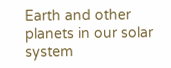Earth and other planets in our solar system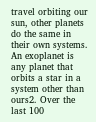travel orbiting our sun, other planets do the same in their own systems. An exoplanet is any planet that orbits a star in a system other than ours2. Over the last 100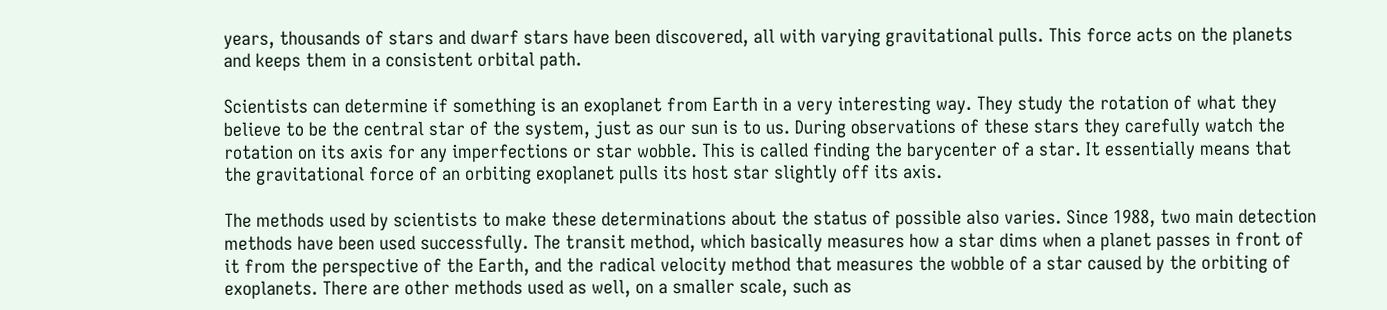years, thousands of stars and dwarf stars have been discovered, all with varying gravitational pulls. This force acts on the planets and keeps them in a consistent orbital path.

Scientists can determine if something is an exoplanet from Earth in a very interesting way. They study the rotation of what they believe to be the central star of the system, just as our sun is to us. During observations of these stars they carefully watch the rotation on its axis for any imperfections or star wobble. This is called finding the barycenter of a star. It essentially means that the gravitational force of an orbiting exoplanet pulls its host star slightly off its axis.

The methods used by scientists to make these determinations about the status of possible also varies. Since 1988, two main detection methods have been used successfully. The transit method, which basically measures how a star dims when a planet passes in front of it from the perspective of the Earth, and the radical velocity method that measures the wobble of a star caused by the orbiting of exoplanets. There are other methods used as well, on a smaller scale, such as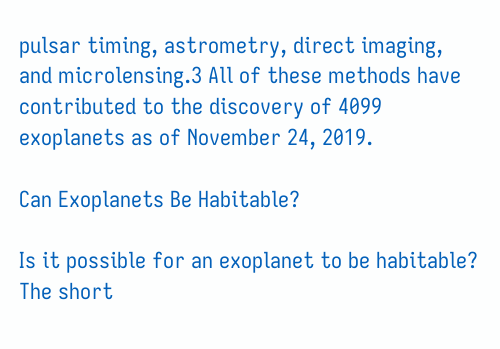pulsar timing, astrometry, direct imaging, and microlensing.3 All of these methods have contributed to the discovery of 4099 exoplanets as of November 24, 2019.

Can Exoplanets Be Habitable?

Is it possible for an exoplanet to be habitable? The short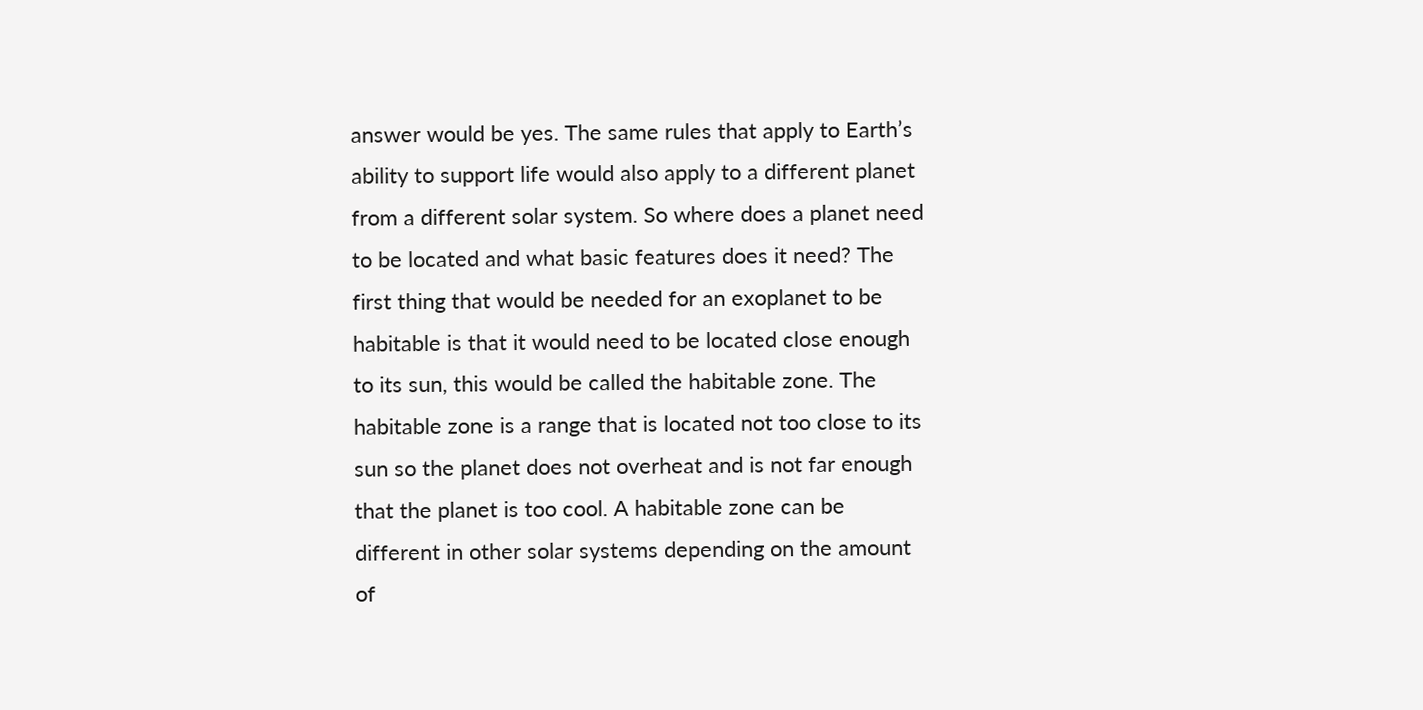answer would be yes. The same rules that apply to Earth’s ability to support life would also apply to a different planet from a different solar system. So where does a planet need to be located and what basic features does it need? The first thing that would be needed for an exoplanet to be habitable is that it would need to be located close enough to its sun, this would be called the habitable zone. The habitable zone is a range that is located not too close to its sun so the planet does not overheat and is not far enough that the planet is too cool. A habitable zone can be different in other solar systems depending on the amount of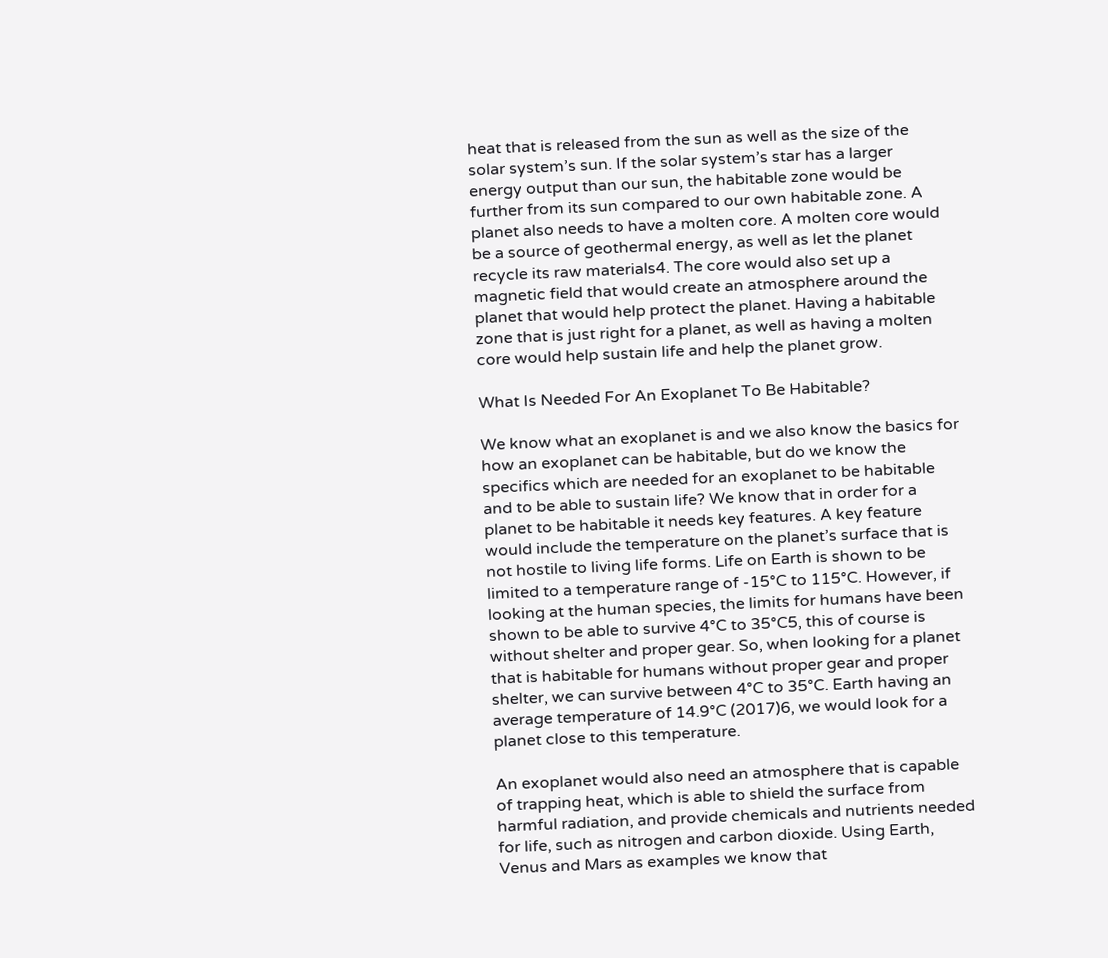heat that is released from the sun as well as the size of the solar system’s sun. If the solar system’s star has a larger energy output than our sun, the habitable zone would be further from its sun compared to our own habitable zone. A planet also needs to have a molten core. A molten core would be a source of geothermal energy, as well as let the planet recycle its raw materials4. The core would also set up a magnetic field that would create an atmosphere around the planet that would help protect the planet. Having a habitable zone that is just right for a planet, as well as having a molten core would help sustain life and help the planet grow.

What Is Needed For An Exoplanet To Be Habitable?

We know what an exoplanet is and we also know the basics for how an exoplanet can be habitable, but do we know the specifics which are needed for an exoplanet to be habitable and to be able to sustain life? We know that in order for a planet to be habitable it needs key features. A key feature would include the temperature on the planet’s surface that is not hostile to living life forms. Life on Earth is shown to be limited to a temperature range of -15°C to 115°C. However, if looking at the human species, the limits for humans have been shown to be able to survive 4°C to 35°C5, this of course is without shelter and proper gear. So, when looking for a planet that is habitable for humans without proper gear and proper shelter, we can survive between 4°C to 35°C. Earth having an average temperature of 14.9°C (2017)6, we would look for a planet close to this temperature.

An exoplanet would also need an atmosphere that is capable of trapping heat, which is able to shield the surface from harmful radiation, and provide chemicals and nutrients needed for life, such as nitrogen and carbon dioxide. Using Earth, Venus and Mars as examples we know that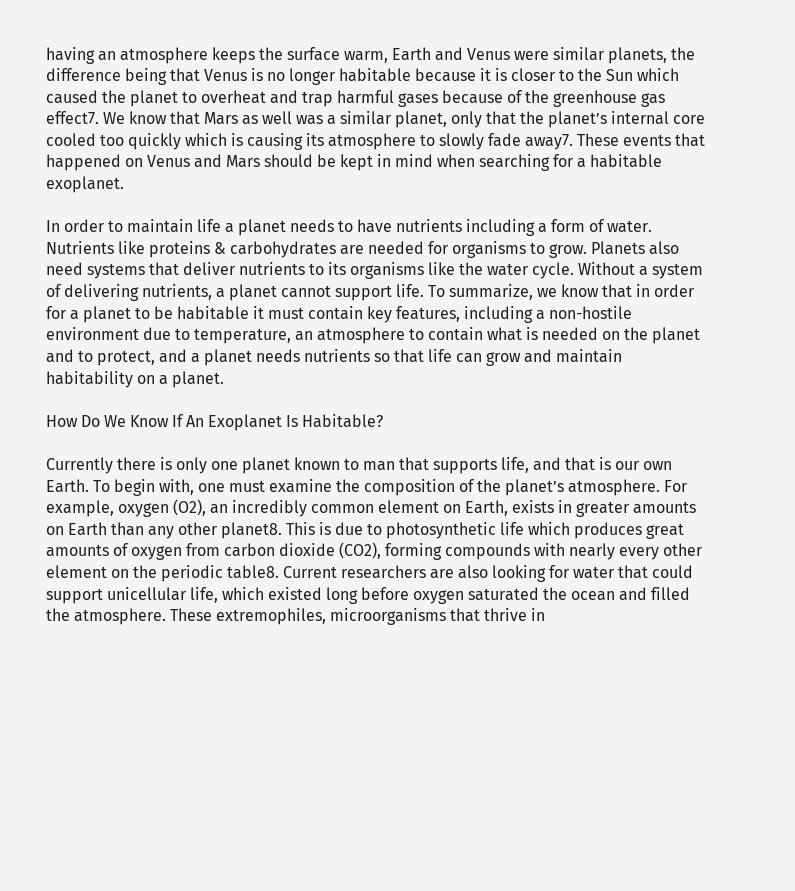having an atmosphere keeps the surface warm, Earth and Venus were similar planets, the difference being that Venus is no longer habitable because it is closer to the Sun which caused the planet to overheat and trap harmful gases because of the greenhouse gas effect7. We know that Mars as well was a similar planet, only that the planet’s internal core cooled too quickly which is causing its atmosphere to slowly fade away7. These events that happened on Venus and Mars should be kept in mind when searching for a habitable exoplanet.

In order to maintain life a planet needs to have nutrients including a form of water. Nutrients like proteins & carbohydrates are needed for organisms to grow. Planets also need systems that deliver nutrients to its organisms like the water cycle. Without a system of delivering nutrients, a planet cannot support life. To summarize, we know that in order for a planet to be habitable it must contain key features, including a non-hostile environment due to temperature, an atmosphere to contain what is needed on the planet and to protect, and a planet needs nutrients so that life can grow and maintain habitability on a planet.

How Do We Know If An Exoplanet Is Habitable?

Currently there is only one planet known to man that supports life, and that is our own Earth. To begin with, one must examine the composition of the planet’s atmosphere. For example, oxygen (O2), an incredibly common element on Earth, exists in greater amounts on Earth than any other planet8. This is due to photosynthetic life which produces great amounts of oxygen from carbon dioxide (CO2), forming compounds with nearly every other element on the periodic table8. Current researchers are also looking for water that could support unicellular life, which existed long before oxygen saturated the ocean and filled the atmosphere. These extremophiles, microorganisms that thrive in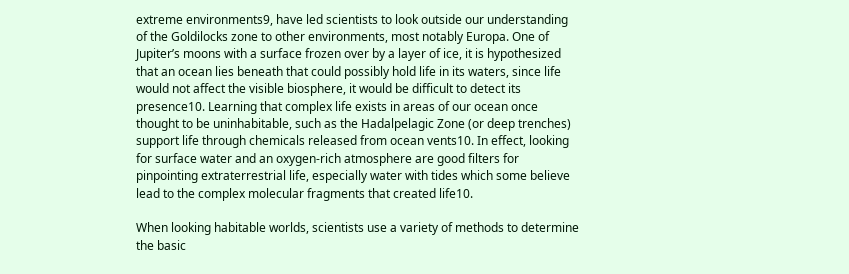extreme environments9, have led scientists to look outside our understanding of the Goldilocks zone to other environments, most notably Europa. One of Jupiter’s moons with a surface frozen over by a layer of ice, it is hypothesized that an ocean lies beneath that could possibly hold life in its waters, since life would not affect the visible biosphere, it would be difficult to detect its presence10. Learning that complex life exists in areas of our ocean once thought to be uninhabitable, such as the Hadalpelagic Zone (or deep trenches) support life through chemicals released from ocean vents10. In effect, looking for surface water and an oxygen-rich atmosphere are good filters for pinpointing extraterrestrial life, especially water with tides which some believe lead to the complex molecular fragments that created life10.

When looking habitable worlds, scientists use a variety of methods to determine the basic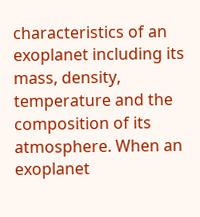characteristics of an exoplanet including its mass, density, temperature and the composition of its atmosphere. When an exoplanet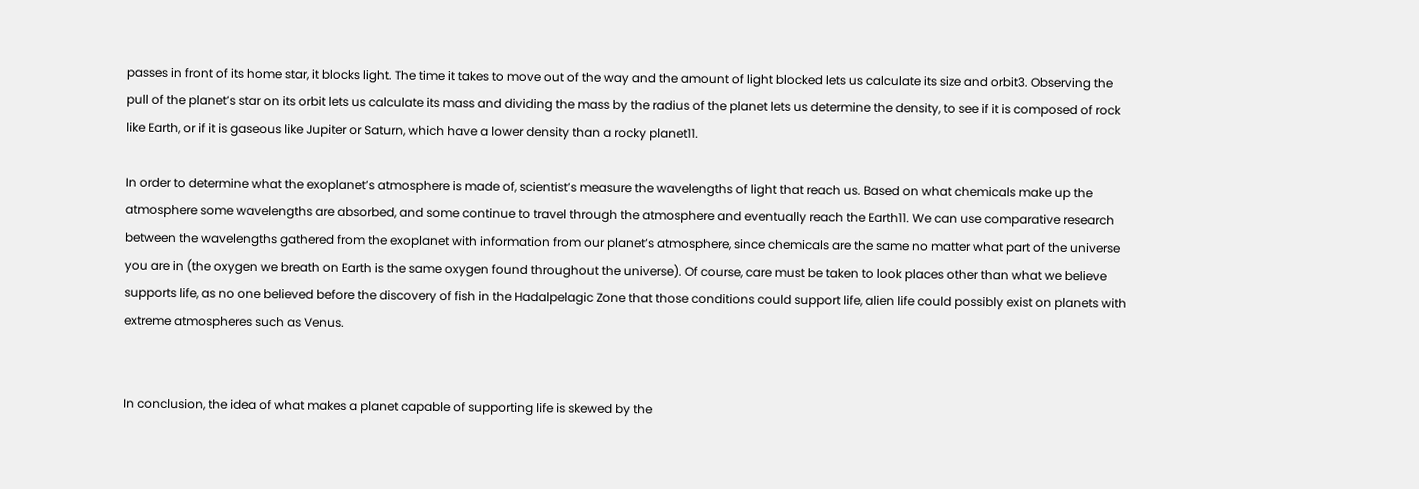passes in front of its home star, it blocks light. The time it takes to move out of the way and the amount of light blocked lets us calculate its size and orbit3. Observing the pull of the planet’s star on its orbit lets us calculate its mass and dividing the mass by the radius of the planet lets us determine the density, to see if it is composed of rock like Earth, or if it is gaseous like Jupiter or Saturn, which have a lower density than a rocky planet11.

In order to determine what the exoplanet’s atmosphere is made of, scientist’s measure the wavelengths of light that reach us. Based on what chemicals make up the atmosphere some wavelengths are absorbed, and some continue to travel through the atmosphere and eventually reach the Earth11. We can use comparative research between the wavelengths gathered from the exoplanet with information from our planet’s atmosphere, since chemicals are the same no matter what part of the universe you are in (the oxygen we breath on Earth is the same oxygen found throughout the universe). Of course, care must be taken to look places other than what we believe supports life, as no one believed before the discovery of fish in the Hadalpelagic Zone that those conditions could support life, alien life could possibly exist on planets with extreme atmospheres such as Venus.


In conclusion, the idea of what makes a planet capable of supporting life is skewed by the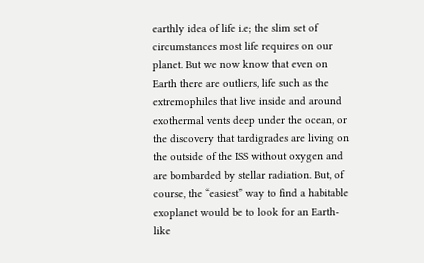earthly idea of life i.e; the slim set of circumstances most life requires on our planet. But we now know that even on Earth there are outliers, life such as the extremophiles that live inside and around exothermal vents deep under the ocean, or the discovery that tardigrades are living on the outside of the ISS without oxygen and are bombarded by stellar radiation. But, of course, the “easiest” way to find a habitable exoplanet would be to look for an Earth-like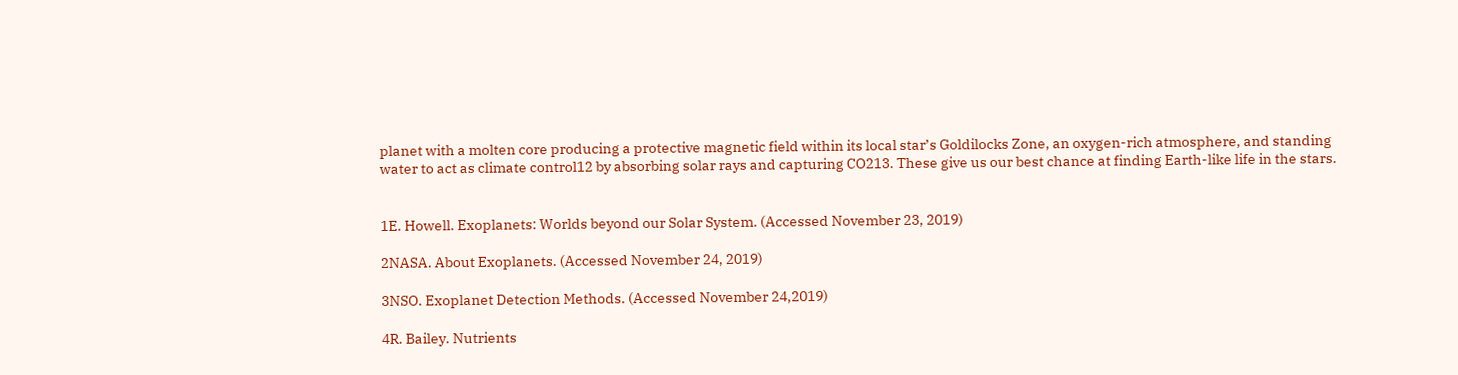planet with a molten core producing a protective magnetic field within its local star’s Goldilocks Zone, an oxygen-rich atmosphere, and standing water to act as climate control12 by absorbing solar rays and capturing CO213. These give us our best chance at finding Earth-like life in the stars.


1E. Howell. Exoplanets: Worlds beyond our Solar System. (Accessed November 23, 2019)

2NASA. About Exoplanets. (Accessed November 24, 2019)

3NSO. Exoplanet Detection Methods. (Accessed November 24,2019)

4R. Bailey. Nutrients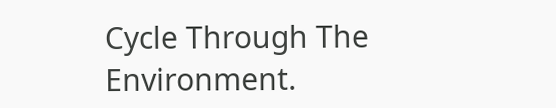Cycle Through The Environment.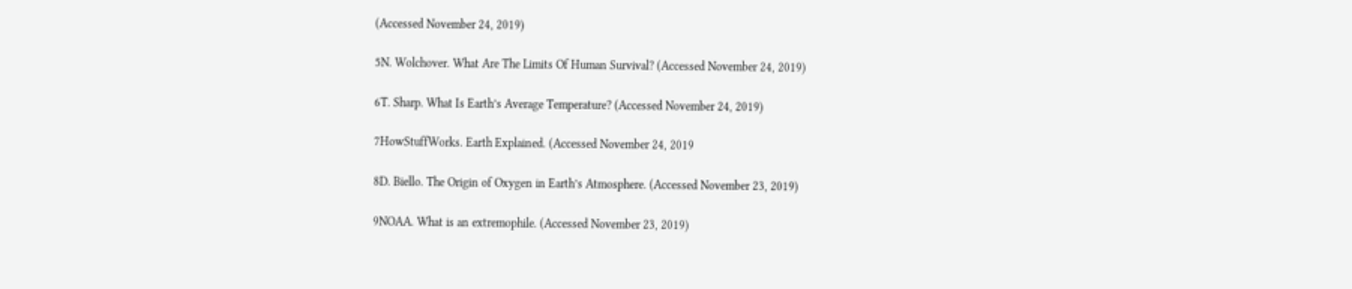(Accessed November 24, 2019)

5N. Wolchover. What Are The Limits Of Human Survival? (Accessed November 24, 2019)

6T. Sharp. What Is Earth’s Average Temperature? (Accessed November 24, 2019)

7HowStuffWorks. Earth Explained. (Accessed November 24, 2019

8D. Biello. The Origin of Oxygen in Earth’s Atmosphere. (Accessed November 23, 2019)

9NOAA. What is an extremophile. (Accessed November 23, 2019)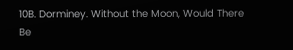10B. Dorminey. Without the Moon, Would There Be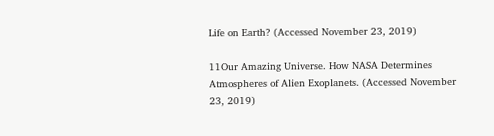Life on Earth? (Accessed November 23, 2019)

11Our Amazing Universe. How NASA Determines Atmospheres of Alien Exoplanets. (Accessed November 23, 2019)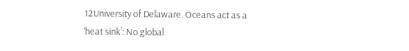12University of Delaware. Oceans act as a ‘heat sink’: No global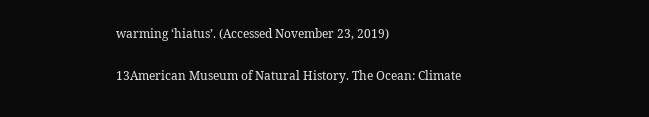warming ‘hiatus’. (Accessed November 23, 2019)

13American Museum of Natural History. The Ocean: Climate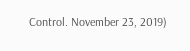Control. November 23, 2019)